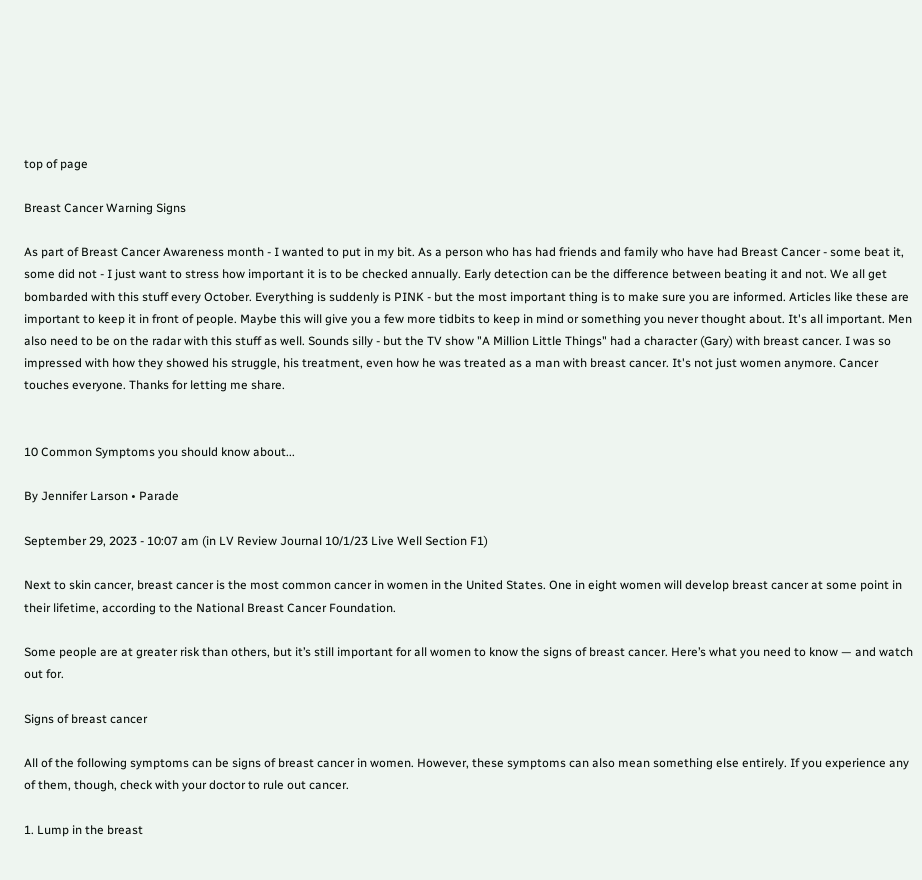top of page

Breast Cancer Warning Signs

As part of Breast Cancer Awareness month - I wanted to put in my bit. As a person who has had friends and family who have had Breast Cancer - some beat it, some did not - I just want to stress how important it is to be checked annually. Early detection can be the difference between beating it and not. We all get bombarded with this stuff every October. Everything is suddenly is PINK - but the most important thing is to make sure you are informed. Articles like these are important to keep it in front of people. Maybe this will give you a few more tidbits to keep in mind or something you never thought about. It's all important. Men also need to be on the radar with this stuff as well. Sounds silly - but the TV show "A Million Little Things" had a character (Gary) with breast cancer. I was so impressed with how they showed his struggle, his treatment, even how he was treated as a man with breast cancer. It's not just women anymore. Cancer touches everyone. Thanks for letting me share.


10 Common Symptoms you should know about...

By Jennifer Larson • Parade

September 29, 2023 - 10:07 am (in LV Review Journal 10/1/23 Live Well Section F1)

Next to skin cancer, breast cancer is the most common cancer in women in the United States. One in eight women will develop breast cancer at some point in their lifetime, according to the National Breast Cancer Foundation.

Some people are at greater risk than others, but it’s still important for all women to know the signs of breast cancer. Here’s what you need to know — and watch out for.

Signs of breast cancer

All of the following symptoms can be signs of breast cancer in women. However, these symptoms can also mean something else entirely. If you experience any of them, though, check with your doctor to rule out cancer.

1. Lump in the breast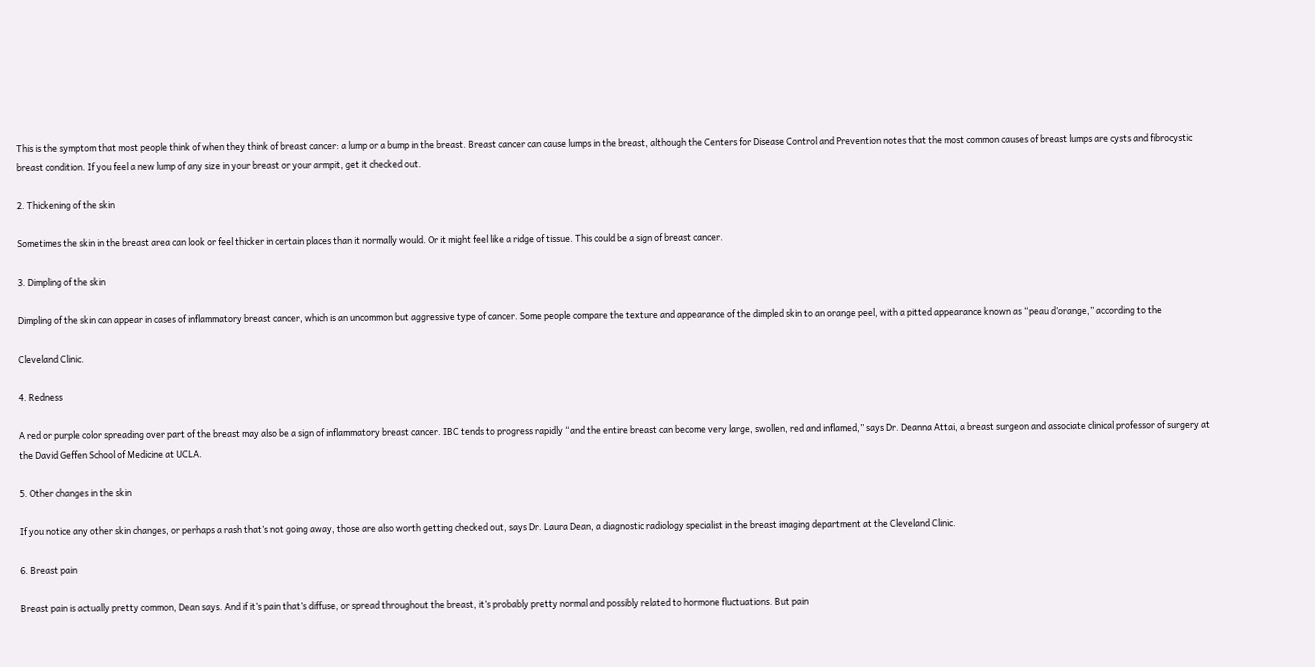This is the symptom that most people think of when they think of breast cancer: a lump or a bump in the breast. Breast cancer can cause lumps in the breast, although the Centers for Disease Control and Prevention notes that the most common causes of breast lumps are cysts and fibrocystic breast condition. If you feel a new lump of any size in your breast or your armpit, get it checked out.

2. Thickening of the skin

Sometimes the skin in the breast area can look or feel thicker in certain places than it normally would. Or it might feel like a ridge of tissue. This could be a sign of breast cancer.

3. Dimpling of the skin

Dimpling of the skin can appear in cases of inflammatory breast cancer, which is an uncommon but aggressive type of cancer. Some people compare the texture and appearance of the dimpled skin to an orange peel, with a pitted appearance known as “peau d’orange,” according to the

Cleveland Clinic.

4. Redness

A red or purple color spreading over part of the breast may also be a sign of inflammatory breast cancer. IBC tends to progress rapidly “and the entire breast can become very large, swollen, red and inflamed,” says Dr. Deanna Attai, a breast surgeon and associate clinical professor of surgery at the David Geffen School of Medicine at UCLA.

5. Other changes in the skin

If you notice any other skin changes, or perhaps a rash that’s not going away, those are also worth getting checked out, says Dr. Laura Dean, a diagnostic radiology specialist in the breast imaging department at the Cleveland Clinic.

6. Breast pain

Breast pain is actually pretty common, Dean says. And if it’s pain that’s diffuse, or spread throughout the breast, it’s probably pretty normal and possibly related to hormone fluctuations. But pain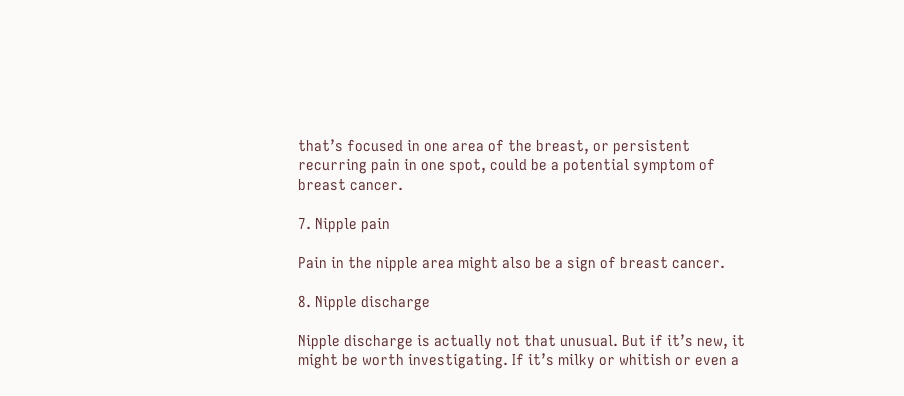that’s focused in one area of the breast, or persistent recurring pain in one spot, could be a potential symptom of breast cancer.

7. Nipple pain

Pain in the nipple area might also be a sign of breast cancer.

8. Nipple discharge

Nipple discharge is actually not that unusual. But if it’s new, it might be worth investigating. If it’s milky or whitish or even a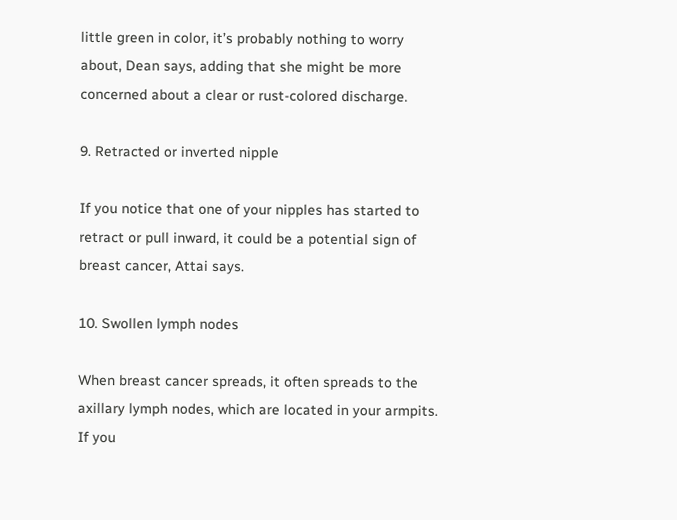little green in color, it’s probably nothing to worry about, Dean says, adding that she might be more concerned about a clear or rust-colored discharge.

9. Retracted or inverted nipple

If you notice that one of your nipples has started to retract or pull inward, it could be a potential sign of breast cancer, Attai says.

10. Swollen lymph nodes

When breast cancer spreads, it often spreads to the axillary lymph nodes, which are located in your armpits. If you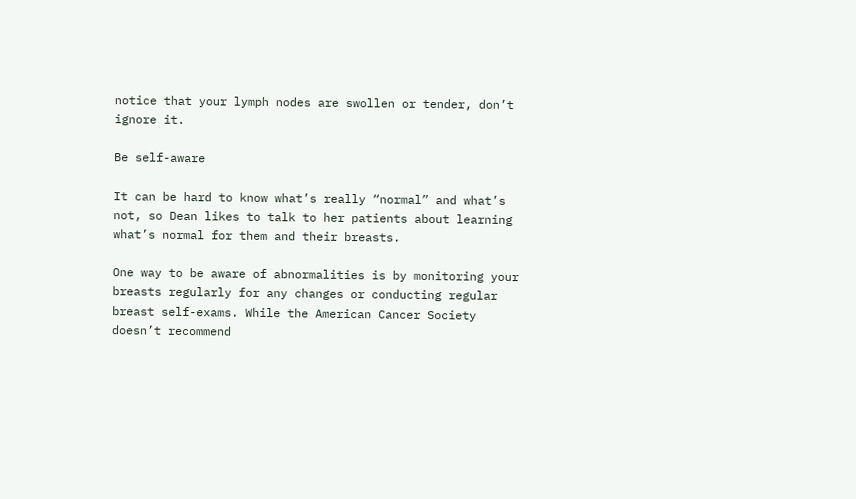notice that your lymph nodes are swollen or tender, don’t ignore it.

Be self-aware

It can be hard to know what’s really “normal” and what’s not, so Dean likes to talk to her patients about learning what’s normal for them and their breasts.

One way to be aware of abnormalities is by monitoring your breasts regularly for any changes or conducting regular breast self-exams. While the American Cancer Society doesn’t recommend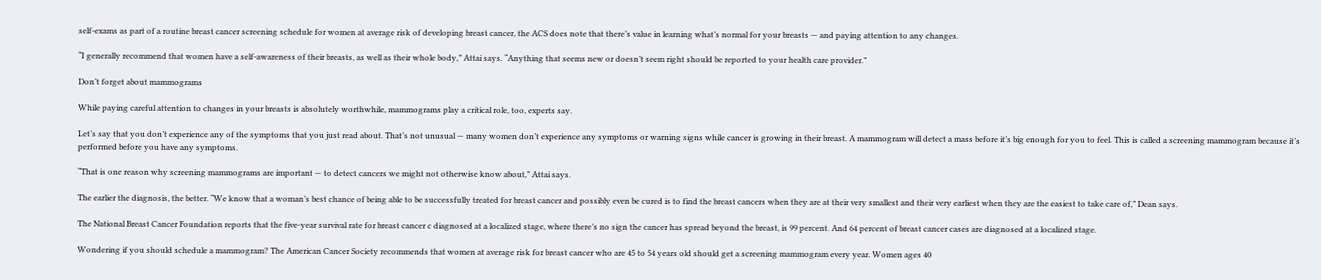self-exams as part of a routine breast cancer screening schedule for women at average risk of developing breast cancer, the ACS does note that there’s value in learning what’s normal for your breasts — and paying attention to any changes.

“I generally recommend that women have a self-awareness of their breasts, as well as their whole body,” Attai says. “Anything that seems new or doesn’t seem right should be reported to your health care provider.”

Don’t forget about mammograms

While paying careful attention to changes in your breasts is absolutely worthwhile, mammograms play a critical role, too, experts say.

Let’s say that you don’t experience any of the symptoms that you just read about. That’s not unusual — many women don’t experience any symptoms or warning signs while cancer is growing in their breast. A mammogram will detect a mass before it’s big enough for you to feel. This is called a screening mammogram because it’s performed before you have any symptoms.

“That is one reason why screening mammograms are important — to detect cancers we might not otherwise know about,” Attai says.

The earlier the diagnosis, the better. “We know that a woman’s best chance of being able to be successfully treated for breast cancer and possibly even be cured is to find the breast cancers when they are at their very smallest and their very earliest when they are the easiest to take care of,” Dean says.

The National Breast Cancer Foundation reports that the five-year survival rate for breast cancer c diagnosed at a localized stage, where there’s no sign the cancer has spread beyond the breast, is 99 percent. And 64 percent of breast cancer cases are diagnosed at a localized stage.

Wondering if you should schedule a mammogram? The American Cancer Society recommends that women at average risk for breast cancer who are 45 to 54 years old should get a screening mammogram every year. Women ages 40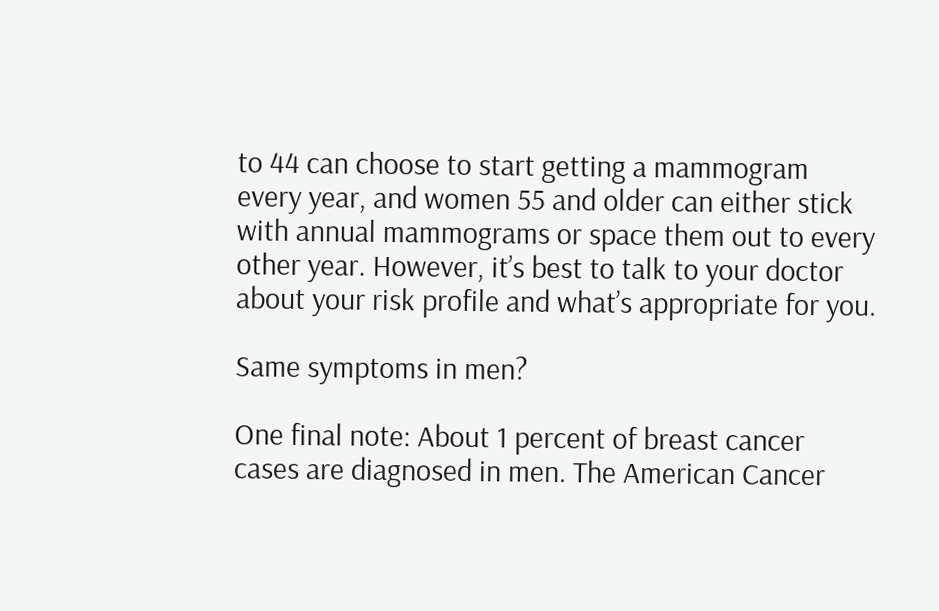to 44 can choose to start getting a mammogram every year, and women 55 and older can either stick with annual mammograms or space them out to every other year. However, it’s best to talk to your doctor about your risk profile and what’s appropriate for you.

Same symptoms in men?

One final note: About 1 percent of breast cancer cases are diagnosed in men. The American Cancer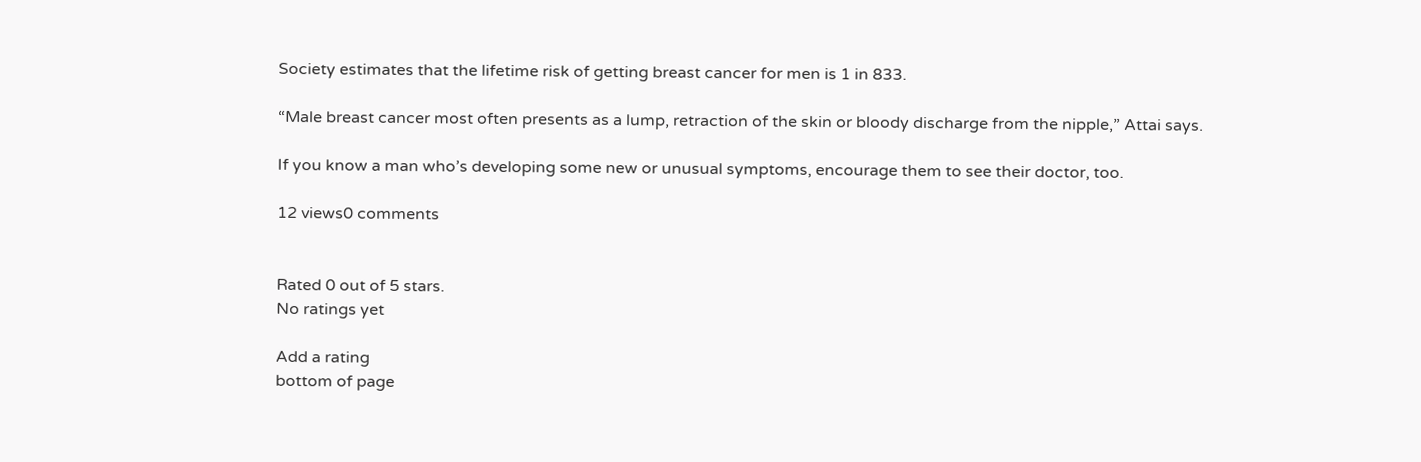Society estimates that the lifetime risk of getting breast cancer for men is 1 in 833.

“Male breast cancer most often presents as a lump, retraction of the skin or bloody discharge from the nipple,” Attai says.

If you know a man who’s developing some new or unusual symptoms, encourage them to see their doctor, too.

12 views0 comments


Rated 0 out of 5 stars.
No ratings yet

Add a rating
bottom of page